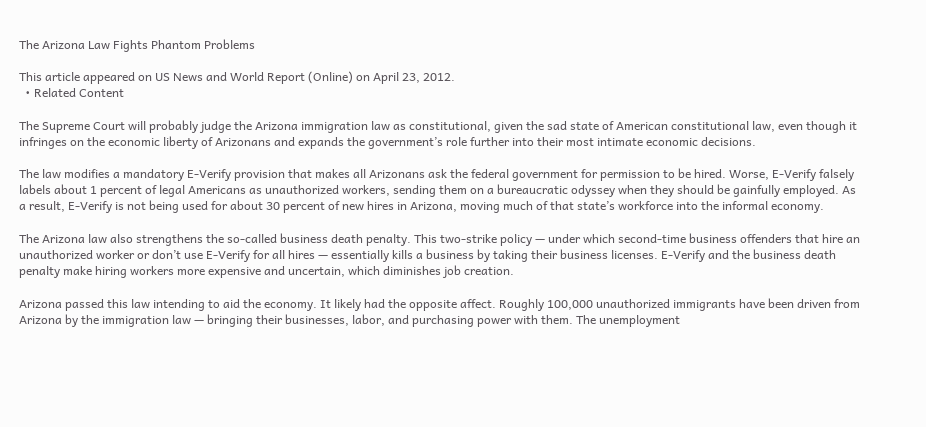The Arizona Law Fights Phantom Problems

This article appeared on US News and World Report (Online) on April 23, 2012.
  • Related Content

The Supreme Court will probably judge the Arizona immigration law as constitutional, given the sad state of American constitutional law, even though it infringes on the economic liberty of Arizonans and expands the government’s role further into their most intimate economic decisions.

The law modifies a mandatory E‐Verify provision that makes all Arizonans ask the federal government for permission to be hired. Worse, E‐Verify falsely labels about 1 percent of legal Americans as unauthorized workers, sending them on a bureaucratic odyssey when they should be gainfully employed. As a result, E‐Verify is not being used for about 30 percent of new hires in Arizona, moving much of that state’s workforce into the informal economy.

The Arizona law also strengthens the so‐called business death penalty. This two‐strike policy — under which second‐time business offenders that hire an unauthorized worker or don’t use E‐Verify for all hires — essentially kills a business by taking their business licenses. E‐Verify and the business death penalty make hiring workers more expensive and uncertain, which diminishes job creation.

Arizona passed this law intending to aid the economy. It likely had the opposite affect. Roughly 100,000 unauthorized immigrants have been driven from Arizona by the immigration law — bringing their businesses, labor, and purchasing power with them. The unemployment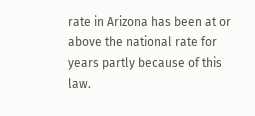rate in Arizona has been at or above the national rate for years partly because of this law.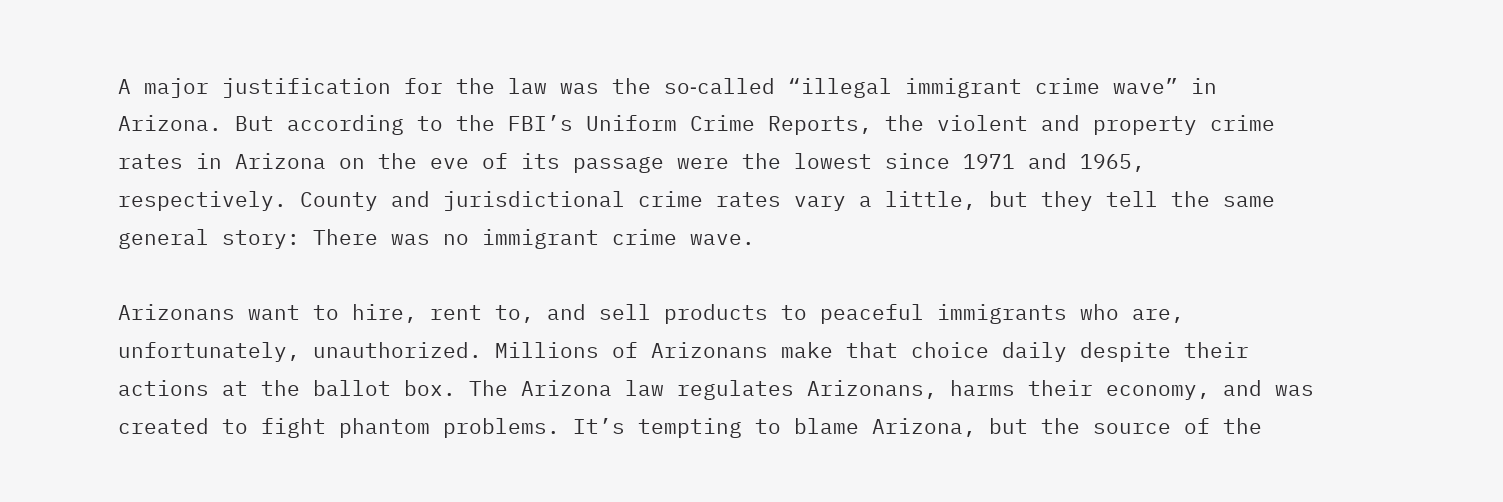A major justification for the law was the so‐called “illegal immigrant crime wave” in Arizona. But according to the FBI’s Uniform Crime Reports, the violent and property crime rates in Arizona on the eve of its passage were the lowest since 1971 and 1965, respectively. County and jurisdictional crime rates vary a little, but they tell the same general story: There was no immigrant crime wave.

Arizonans want to hire, rent to, and sell products to peaceful immigrants who are, unfortunately, unauthorized. Millions of Arizonans make that choice daily despite their actions at the ballot box. The Arizona law regulates Arizonans, harms their economy, and was created to fight phantom problems. It’s tempting to blame Arizona, but the source of the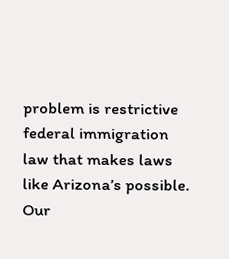problem is restrictive federal immigration law that makes laws like Arizona’s possible. Our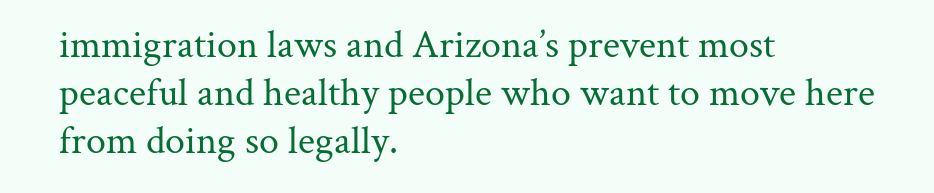immigration laws and Arizona’s prevent most peaceful and healthy people who want to move here from doing so legally.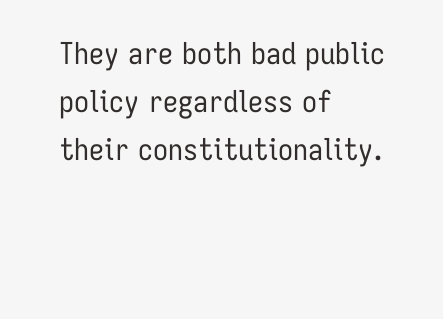They are both bad public policy regardless of their constitutionality.